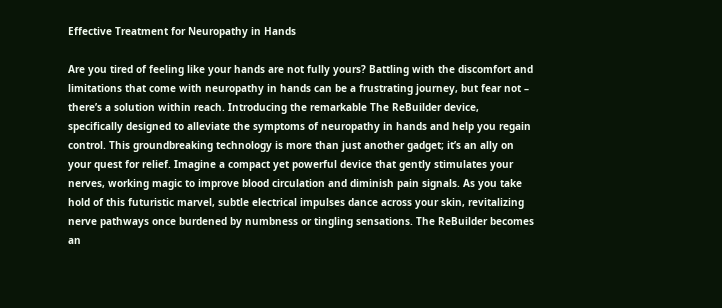Effective Treatment for Neuropathy in Hands

Are you tired of feeling like your hands are not fully yours? Battling with the discomfort and limitations that come with neuropathy in hands can be a frustrating journey, but fear not – there’s a solution within reach. Introducing the remarkable The ReBuilder device, specifically designed to alleviate the symptoms of neuropathy in hands and help you regain control. This groundbreaking technology is more than just another gadget; it’s an ally on your quest for relief. Imagine a compact yet powerful device that gently stimulates your nerves, working magic to improve blood circulation and diminish pain signals. As you take hold of this futuristic marvel, subtle electrical impulses dance across your skin, revitalizing nerve pathways once burdened by numbness or tingling sensations. The ReBuilder becomes an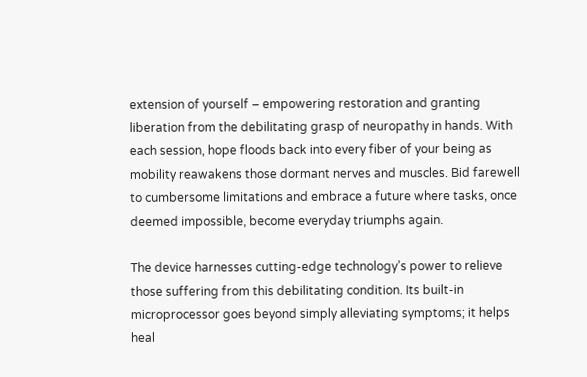extension of yourself – empowering restoration and granting liberation from the debilitating grasp of neuropathy in hands. With each session, hope floods back into every fiber of your being as mobility reawakens those dormant nerves and muscles. Bid farewell to cumbersome limitations and embrace a future where tasks, once deemed impossible, become everyday triumphs again.

The device harnesses cutting-edge technology’s power to relieve those suffering from this debilitating condition. Its built-in microprocessor goes beyond simply alleviating symptoms; it helps heal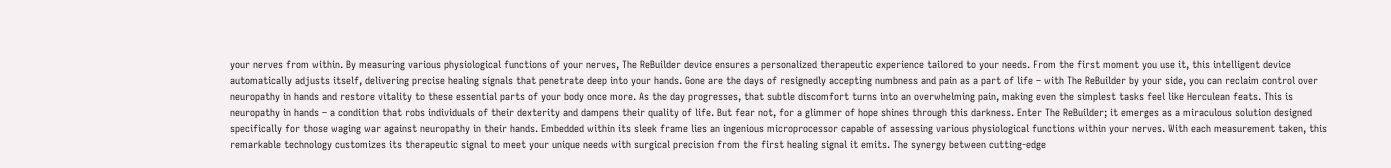your nerves from within. By measuring various physiological functions of your nerves, The ReBuilder device ensures a personalized therapeutic experience tailored to your needs. From the first moment you use it, this intelligent device automatically adjusts itself, delivering precise healing signals that penetrate deep into your hands. Gone are the days of resignedly accepting numbness and pain as a part of life – with The ReBuilder by your side, you can reclaim control over neuropathy in hands and restore vitality to these essential parts of your body once more. As the day progresses, that subtle discomfort turns into an overwhelming pain, making even the simplest tasks feel like Herculean feats. This is neuropathy in hands – a condition that robs individuals of their dexterity and dampens their quality of life. But fear not, for a glimmer of hope shines through this darkness. Enter The ReBuilder; it emerges as a miraculous solution designed specifically for those waging war against neuropathy in their hands. Embedded within its sleek frame lies an ingenious microprocessor capable of assessing various physiological functions within your nerves. With each measurement taken, this remarkable technology customizes its therapeutic signal to meet your unique needs with surgical precision from the first healing signal it emits. The synergy between cutting-edge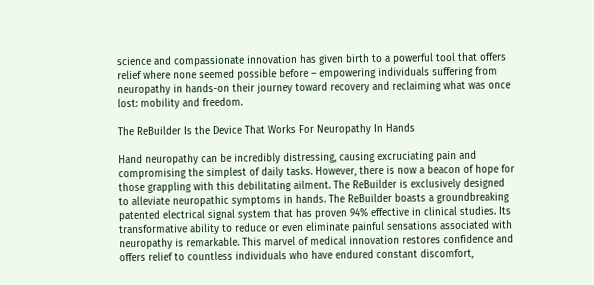science and compassionate innovation has given birth to a powerful tool that offers relief where none seemed possible before – empowering individuals suffering from neuropathy in hands-on their journey toward recovery and reclaiming what was once lost: mobility and freedom.

The ReBuilder Is the Device That Works For Neuropathy In Hands

Hand neuropathy can be incredibly distressing, causing excruciating pain and compromising the simplest of daily tasks. However, there is now a beacon of hope for those grappling with this debilitating ailment. The ReBuilder is exclusively designed to alleviate neuropathic symptoms in hands. The ReBuilder boasts a groundbreaking patented electrical signal system that has proven 94% effective in clinical studies. Its transformative ability to reduce or even eliminate painful sensations associated with neuropathy is remarkable. This marvel of medical innovation restores confidence and offers relief to countless individuals who have endured constant discomfort,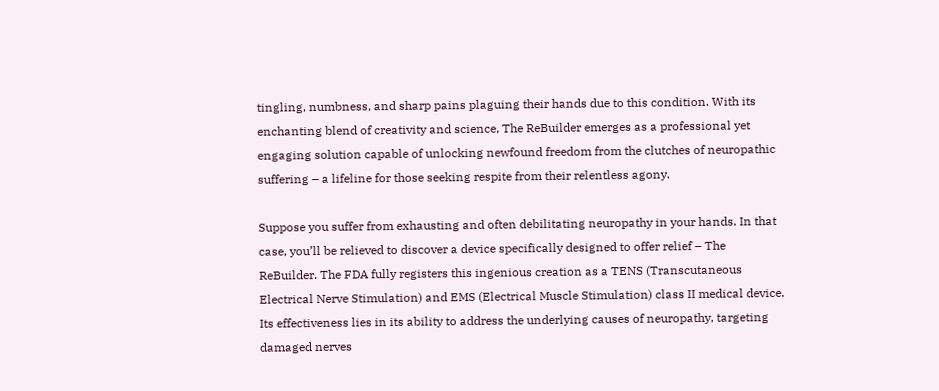tingling, numbness, and sharp pains plaguing their hands due to this condition. With its enchanting blend of creativity and science, The ReBuilder emerges as a professional yet engaging solution capable of unlocking newfound freedom from the clutches of neuropathic suffering – a lifeline for those seeking respite from their relentless agony.

Suppose you suffer from exhausting and often debilitating neuropathy in your hands. In that case, you’ll be relieved to discover a device specifically designed to offer relief – The ReBuilder. The FDA fully registers this ingenious creation as a TENS (Transcutaneous Electrical Nerve Stimulation) and EMS (Electrical Muscle Stimulation) class II medical device. Its effectiveness lies in its ability to address the underlying causes of neuropathy, targeting damaged nerves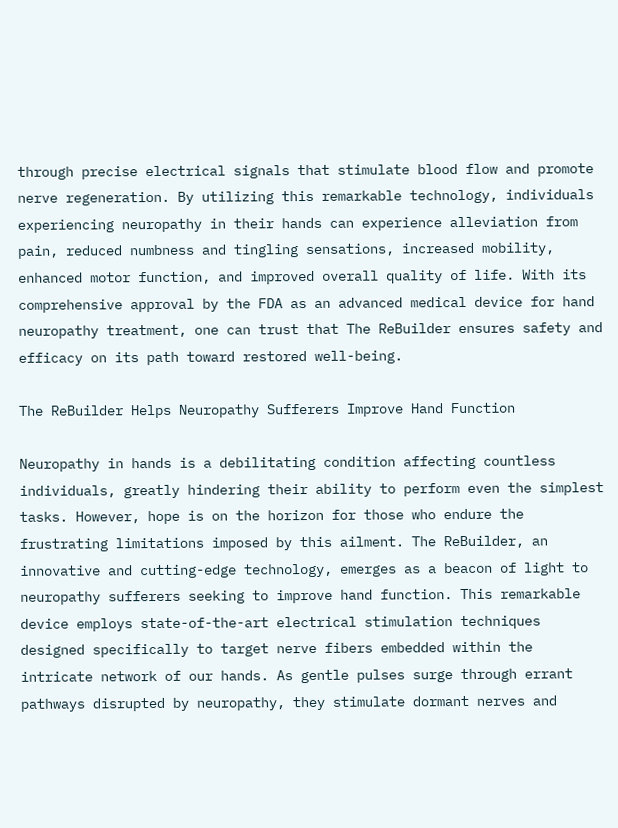through precise electrical signals that stimulate blood flow and promote nerve regeneration. By utilizing this remarkable technology, individuals experiencing neuropathy in their hands can experience alleviation from pain, reduced numbness and tingling sensations, increased mobility, enhanced motor function, and improved overall quality of life. With its comprehensive approval by the FDA as an advanced medical device for hand neuropathy treatment, one can trust that The ReBuilder ensures safety and efficacy on its path toward restored well-being.

The ReBuilder Helps Neuropathy Sufferers Improve Hand Function

Neuropathy in hands is a debilitating condition affecting countless individuals, greatly hindering their ability to perform even the simplest tasks. However, hope is on the horizon for those who endure the frustrating limitations imposed by this ailment. The ReBuilder, an innovative and cutting-edge technology, emerges as a beacon of light to neuropathy sufferers seeking to improve hand function. This remarkable device employs state-of-the-art electrical stimulation techniques designed specifically to target nerve fibers embedded within the intricate network of our hands. As gentle pulses surge through errant pathways disrupted by neuropathy, they stimulate dormant nerves and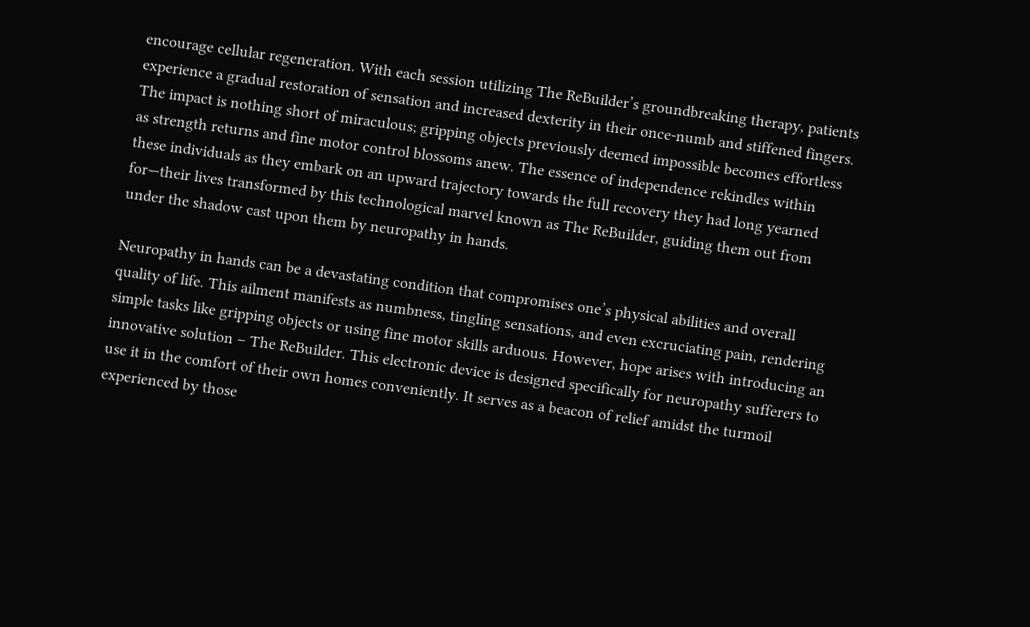encourage cellular regeneration. With each session utilizing The ReBuilder’s groundbreaking therapy, patients experience a gradual restoration of sensation and increased dexterity in their once-numb and stiffened fingers. The impact is nothing short of miraculous; gripping objects previously deemed impossible becomes effortless as strength returns and fine motor control blossoms anew. The essence of independence rekindles within these individuals as they embark on an upward trajectory towards the full recovery they had long yearned for—their lives transformed by this technological marvel known as The ReBuilder, guiding them out from under the shadow cast upon them by neuropathy in hands.

Neuropathy in hands can be a devastating condition that compromises one’s physical abilities and overall quality of life. This ailment manifests as numbness, tingling sensations, and even excruciating pain, rendering simple tasks like gripping objects or using fine motor skills arduous. However, hope arises with introducing an innovative solution – The ReBuilder. This electronic device is designed specifically for neuropathy sufferers to use it in the comfort of their own homes conveniently. It serves as a beacon of relief amidst the turmoil experienced by those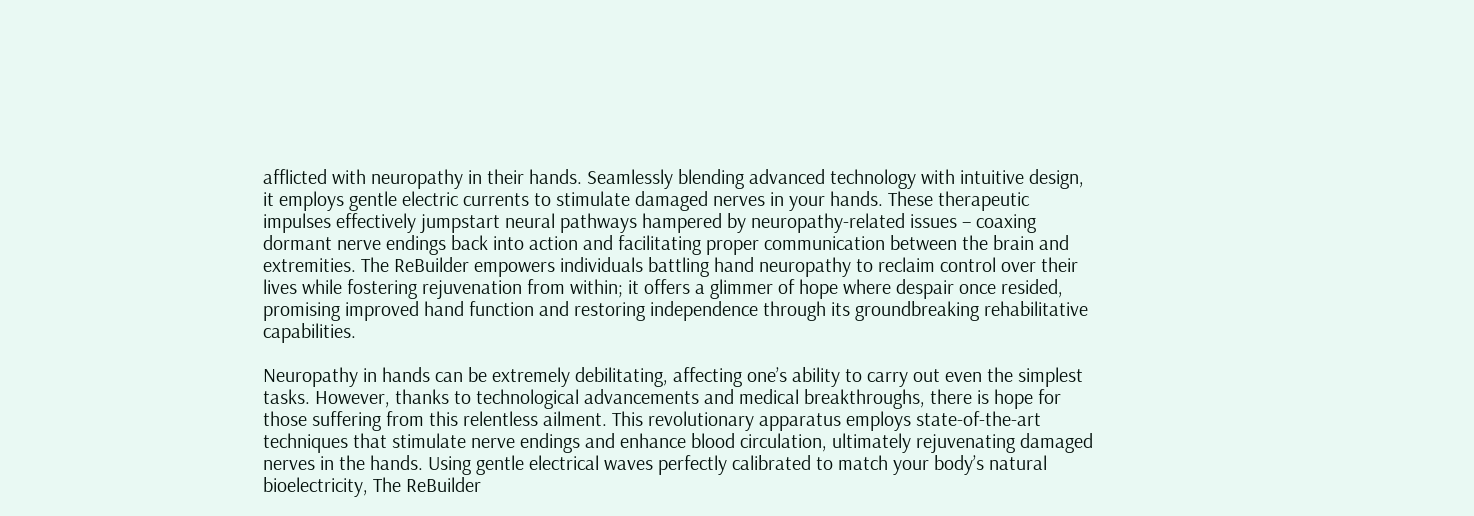afflicted with neuropathy in their hands. Seamlessly blending advanced technology with intuitive design, it employs gentle electric currents to stimulate damaged nerves in your hands. These therapeutic impulses effectively jumpstart neural pathways hampered by neuropathy-related issues – coaxing dormant nerve endings back into action and facilitating proper communication between the brain and extremities. The ReBuilder empowers individuals battling hand neuropathy to reclaim control over their lives while fostering rejuvenation from within; it offers a glimmer of hope where despair once resided, promising improved hand function and restoring independence through its groundbreaking rehabilitative capabilities.

Neuropathy in hands can be extremely debilitating, affecting one’s ability to carry out even the simplest tasks. However, thanks to technological advancements and medical breakthroughs, there is hope for those suffering from this relentless ailment. This revolutionary apparatus employs state-of-the-art techniques that stimulate nerve endings and enhance blood circulation, ultimately rejuvenating damaged nerves in the hands. Using gentle electrical waves perfectly calibrated to match your body’s natural bioelectricity, The ReBuilder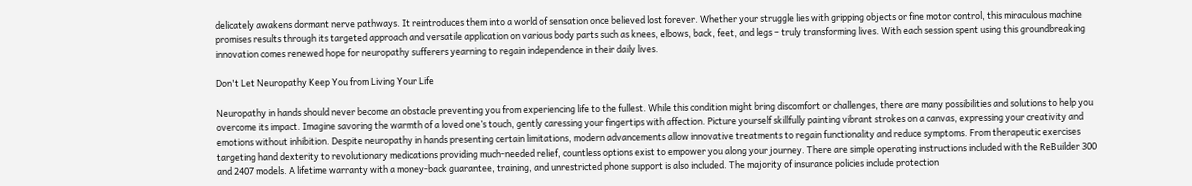delicately awakens dormant nerve pathways. It reintroduces them into a world of sensation once believed lost forever. Whether your struggle lies with gripping objects or fine motor control, this miraculous machine promises results through its targeted approach and versatile application on various body parts such as knees, elbows, back, feet, and legs – truly transforming lives. With each session spent using this groundbreaking innovation comes renewed hope for neuropathy sufferers yearning to regain independence in their daily lives.

Don't Let Neuropathy Keep You from Living Your Life

Neuropathy in hands should never become an obstacle preventing you from experiencing life to the fullest. While this condition might bring discomfort or challenges, there are many possibilities and solutions to help you overcome its impact. Imagine savoring the warmth of a loved one’s touch, gently caressing your fingertips with affection. Picture yourself skillfully painting vibrant strokes on a canvas, expressing your creativity and emotions without inhibition. Despite neuropathy in hands presenting certain limitations, modern advancements allow innovative treatments to regain functionality and reduce symptoms. From therapeutic exercises targeting hand dexterity to revolutionary medications providing much-needed relief, countless options exist to empower you along your journey. There are simple operating instructions included with the ReBuilder 300 and 2407 models. A lifetime warranty with a money-back guarantee, training, and unrestricted phone support is also included. The majority of insurance policies include protection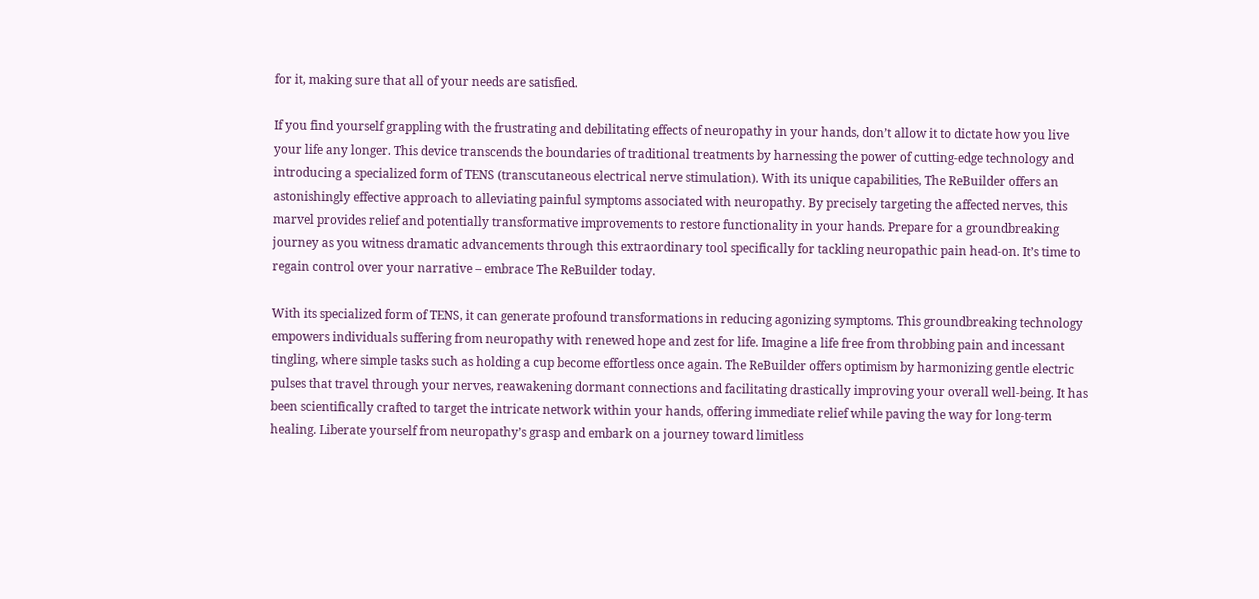for it, making sure that all of your needs are satisfied.

If you find yourself grappling with the frustrating and debilitating effects of neuropathy in your hands, don’t allow it to dictate how you live your life any longer. This device transcends the boundaries of traditional treatments by harnessing the power of cutting-edge technology and introducing a specialized form of TENS (transcutaneous electrical nerve stimulation). With its unique capabilities, The ReBuilder offers an astonishingly effective approach to alleviating painful symptoms associated with neuropathy. By precisely targeting the affected nerves, this marvel provides relief and potentially transformative improvements to restore functionality in your hands. Prepare for a groundbreaking journey as you witness dramatic advancements through this extraordinary tool specifically for tackling neuropathic pain head-on. It’s time to regain control over your narrative – embrace The ReBuilder today.

With its specialized form of TENS, it can generate profound transformations in reducing agonizing symptoms. This groundbreaking technology empowers individuals suffering from neuropathy with renewed hope and zest for life. Imagine a life free from throbbing pain and incessant tingling, where simple tasks such as holding a cup become effortless once again. The ReBuilder offers optimism by harmonizing gentle electric pulses that travel through your nerves, reawakening dormant connections and facilitating drastically improving your overall well-being. It has been scientifically crafted to target the intricate network within your hands, offering immediate relief while paving the way for long-term healing. Liberate yourself from neuropathy’s grasp and embark on a journey toward limitless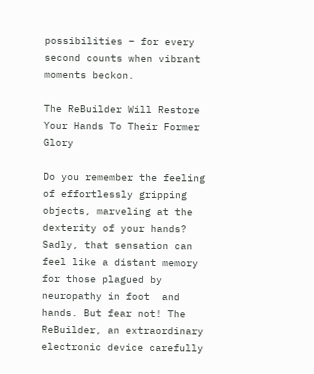possibilities – for every second counts when vibrant moments beckon.

The ReBuilder Will Restore Your Hands To Their Former Glory

Do you remember the feeling of effortlessly gripping objects, marveling at the dexterity of your hands? Sadly, that sensation can feel like a distant memory for those plagued by neuropathy in foot  and hands. But fear not! The ReBuilder, an extraordinary electronic device carefully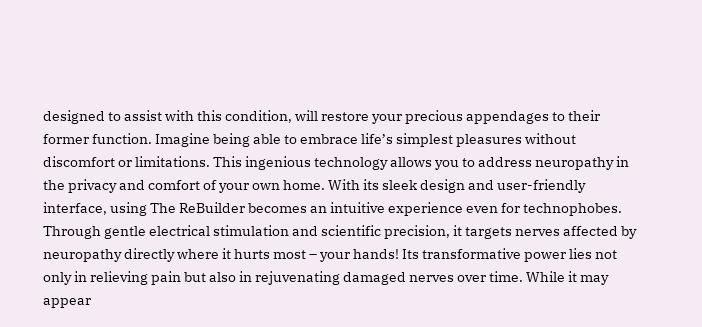designed to assist with this condition, will restore your precious appendages to their former function. Imagine being able to embrace life’s simplest pleasures without discomfort or limitations. This ingenious technology allows you to address neuropathy in the privacy and comfort of your own home. With its sleek design and user-friendly interface, using The ReBuilder becomes an intuitive experience even for technophobes. Through gentle electrical stimulation and scientific precision, it targets nerves affected by neuropathy directly where it hurts most – your hands! Its transformative power lies not only in relieving pain but also in rejuvenating damaged nerves over time. While it may appear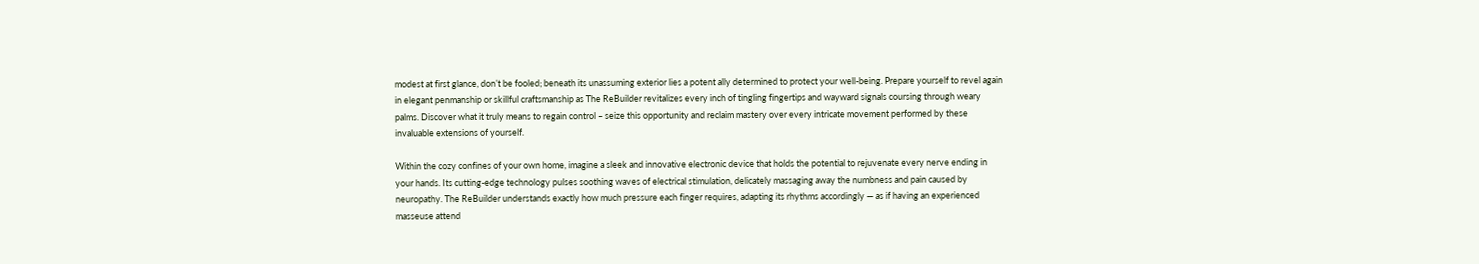modest at first glance, don’t be fooled; beneath its unassuming exterior lies a potent ally determined to protect your well-being. Prepare yourself to revel again in elegant penmanship or skillful craftsmanship as The ReBuilder revitalizes every inch of tingling fingertips and wayward signals coursing through weary palms. Discover what it truly means to regain control – seize this opportunity and reclaim mastery over every intricate movement performed by these invaluable extensions of yourself.

Within the cozy confines of your own home, imagine a sleek and innovative electronic device that holds the potential to rejuvenate every nerve ending in your hands. Its cutting-edge technology pulses soothing waves of electrical stimulation, delicately massaging away the numbness and pain caused by neuropathy. The ReBuilder understands exactly how much pressure each finger requires, adapting its rhythms accordingly — as if having an experienced masseuse attend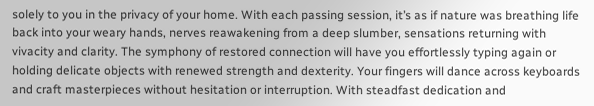solely to you in the privacy of your home. With each passing session, it’s as if nature was breathing life back into your weary hands, nerves reawakening from a deep slumber, sensations returning with vivacity and clarity. The symphony of restored connection will have you effortlessly typing again or holding delicate objects with renewed strength and dexterity. Your fingers will dance across keyboards and craft masterpieces without hesitation or interruption. With steadfast dedication and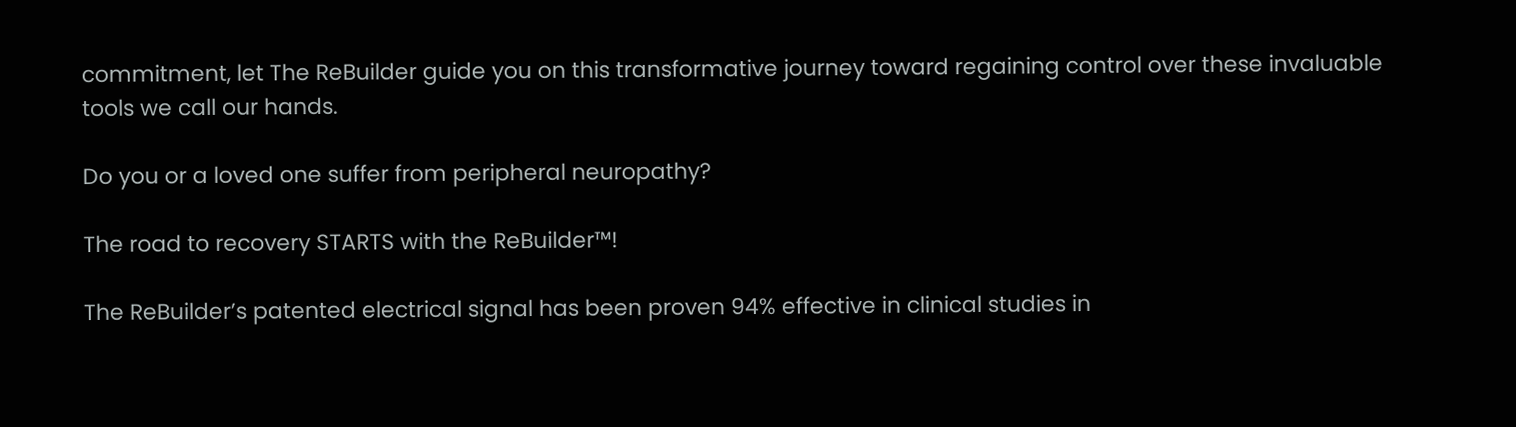commitment, let The ReBuilder guide you on this transformative journey toward regaining control over these invaluable tools we call our hands.

Do you or a loved one suffer from peripheral neuropathy?

The road to recovery STARTS with the ReBuilder™!

The ReBuilder’s patented electrical signal has been proven 94% effective in clinical studies in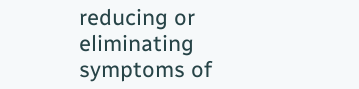reducing or eliminating symptoms of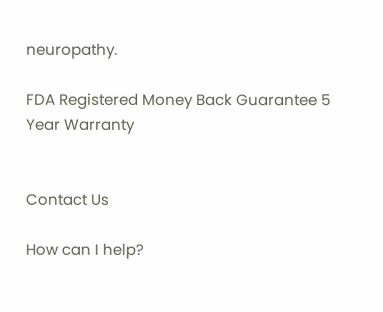neuropathy.

FDA Registered Money Back Guarantee 5 Year Warranty


Contact Us

How can I help?